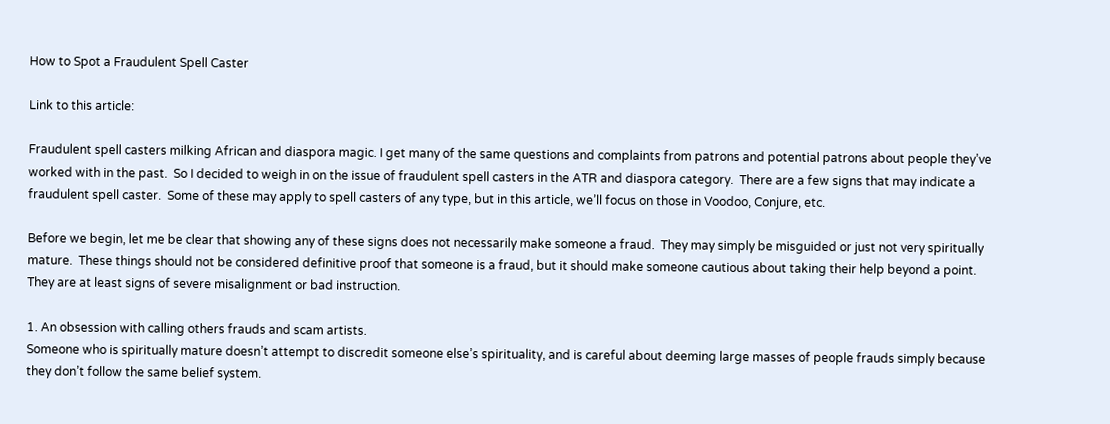How to Spot a Fraudulent Spell Caster

Link to this article:

Fraudulent spell casters milking African and diaspora magic. I get many of the same questions and complaints from patrons and potential patrons about people they’ve worked with in the past.  So I decided to weigh in on the issue of fraudulent spell casters in the ATR and diaspora category.  There are a few signs that may indicate a fraudulent spell caster.  Some of these may apply to spell casters of any type, but in this article, we’ll focus on those in Voodoo, Conjure, etc.

Before we begin, let me be clear that showing any of these signs does not necessarily make someone a fraud.  They may simply be misguided or just not very spiritually mature.  These things should not be considered definitive proof that someone is a fraud, but it should make someone cautious about taking their help beyond a point.  They are at least signs of severe misalignment or bad instruction.

1. An obsession with calling others frauds and scam artists.
Someone who is spiritually mature doesn’t attempt to discredit someone else’s spirituality, and is careful about deeming large masses of people frauds simply because they don’t follow the same belief system.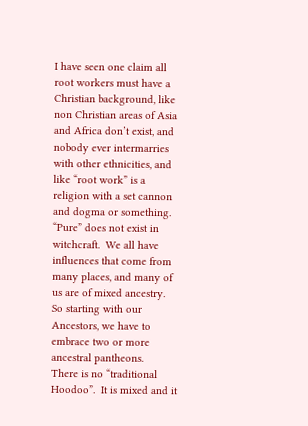I have seen one claim all root workers must have a Christian background, like non Christian areas of Asia and Africa don’t exist, and nobody ever intermarries with other ethnicities, and like “root work” is a religion with a set cannon and dogma or something.
“Pure” does not exist in witchcraft.  We all have influences that come from many places, and many of us are of mixed ancestry.  So starting with our Ancestors, we have to embrace two or more ancestral pantheons.
There is no “traditional Hoodoo”.  It is mixed and it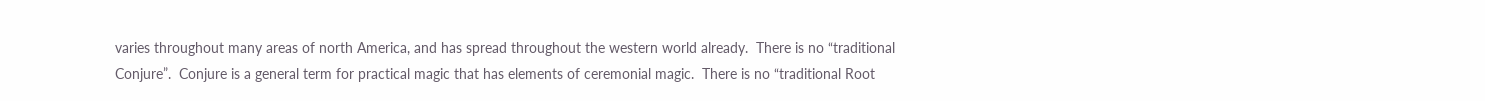varies throughout many areas of north America, and has spread throughout the western world already.  There is no “traditional Conjure”.  Conjure is a general term for practical magic that has elements of ceremonial magic.  There is no “traditional Root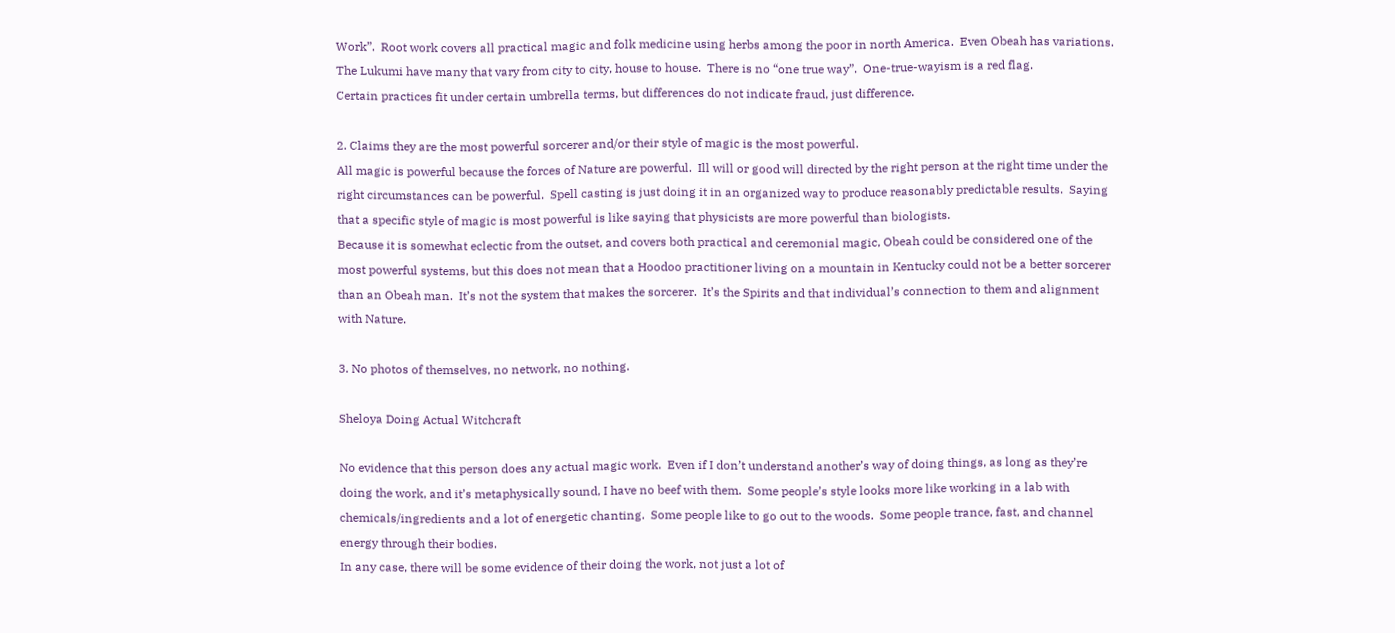Work”.  Root work covers all practical magic and folk medicine using herbs among the poor in north America.  Even Obeah has variations.  The Lukumi have many that vary from city to city, house to house.  There is no “one true way”.  One-true-wayism is a red flag.
Certain practices fit under certain umbrella terms, but differences do not indicate fraud, just difference.

2. Claims they are the most powerful sorcerer and/or their style of magic is the most powerful.
All magic is powerful because the forces of Nature are powerful.  Ill will or good will directed by the right person at the right time under the right circumstances can be powerful.  Spell casting is just doing it in an organized way to produce reasonably predictable results.  Saying that a specific style of magic is most powerful is like saying that physicists are more powerful than biologists.
Because it is somewhat eclectic from the outset, and covers both practical and ceremonial magic, Obeah could be considered one of the most powerful systems, but this does not mean that a Hoodoo practitioner living on a mountain in Kentucky could not be a better sorcerer than an Obeah man.  It’s not the system that makes the sorcerer.  It’s the Spirits and that individual’s connection to them and alignment with Nature.

3. No photos of themselves, no network, no nothing.

Sheloya Doing Actual Witchcraft

No evidence that this person does any actual magic work.  Even if I don’t understand another’s way of doing things, as long as they’re doing the work, and it’s metaphysically sound, I have no beef with them.  Some people’s style looks more like working in a lab with chemicals/ingredients and a lot of energetic chanting.  Some people like to go out to the woods.  Some people trance, fast, and channel energy through their bodies.
In any case, there will be some evidence of their doing the work, not just a lot of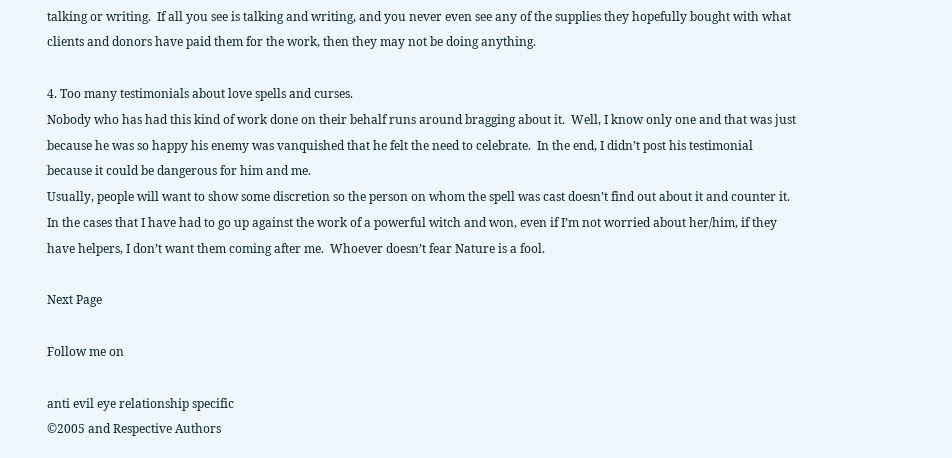talking or writing.  If all you see is talking and writing, and you never even see any of the supplies they hopefully bought with what clients and donors have paid them for the work, then they may not be doing anything.

4. Too many testimonials about love spells and curses.
Nobody who has had this kind of work done on their behalf runs around bragging about it.  Well, I know only one and that was just because he was so happy his enemy was vanquished that he felt the need to celebrate.  In the end, I didn’t post his testimonial because it could be dangerous for him and me.
Usually, people will want to show some discretion so the person on whom the spell was cast doesn’t find out about it and counter it.  In the cases that I have had to go up against the work of a powerful witch and won, even if I’m not worried about her/him, if they have helpers, I don’t want them coming after me.  Whoever doesn’t fear Nature is a fool.

Next Page

Follow me on

anti evil eye relationship specific
©2005 and Respective Authors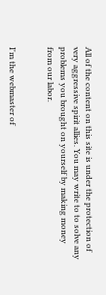All of the content on this site is under the protection of very aggressive spirit allies. You may write to to solve any problems you brought on yourself by making money from our labor.


I'm the webmaster of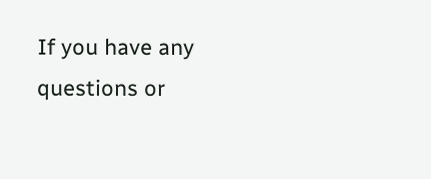If you have any questions or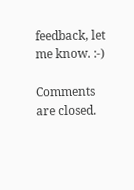feedback, let me know. :-)

Comments are closed.